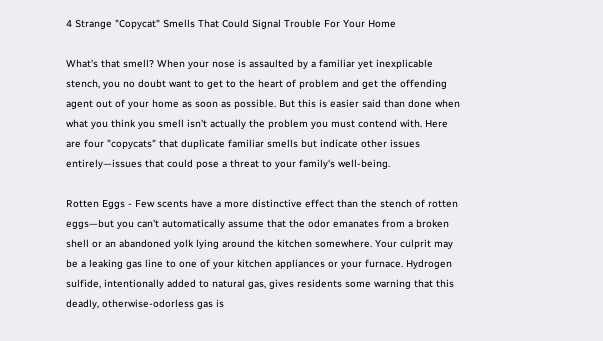4 Strange "Copycat" Smells That Could Signal Trouble For Your Home

What's that smell? When your nose is assaulted by a familiar yet inexplicable stench, you no doubt want to get to the heart of problem and get the offending agent out of your home as soon as possible. But this is easier said than done when what you think you smell isn't actually the problem you must contend with. Here are four "copycats" that duplicate familiar smells but indicate other issues entirely—issues that could pose a threat to your family's well-being.

Rotten Eggs - Few scents have a more distinctive effect than the stench of rotten eggs—but you can't automatically assume that the odor emanates from a broken shell or an abandoned yolk lying around the kitchen somewhere. Your culprit may be a leaking gas line to one of your kitchen appliances or your furnace. Hydrogen sulfide, intentionally added to natural gas, gives residents some warning that this deadly, otherwise-odorless gas is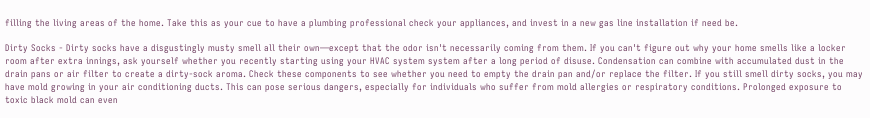filling the living areas of the home. Take this as your cue to have a plumbing professional check your appliances, and invest in a new gas line installation if need be.

Dirty Socks - Dirty socks have a disgustingly musty smell all their own—except that the odor isn't necessarily coming from them. If you can't figure out why your home smells like a locker room after extra innings, ask yourself whether you recently starting using your HVAC system system after a long period of disuse. Condensation can combine with accumulated dust in the drain pans or air filter to create a dirty-sock aroma. Check these components to see whether you need to empty the drain pan and/or replace the filter. If you still smell dirty socks, you may have mold growing in your air conditioning ducts. This can pose serious dangers, especially for individuals who suffer from mold allergies or respiratory conditions. Prolonged exposure to toxic black mold can even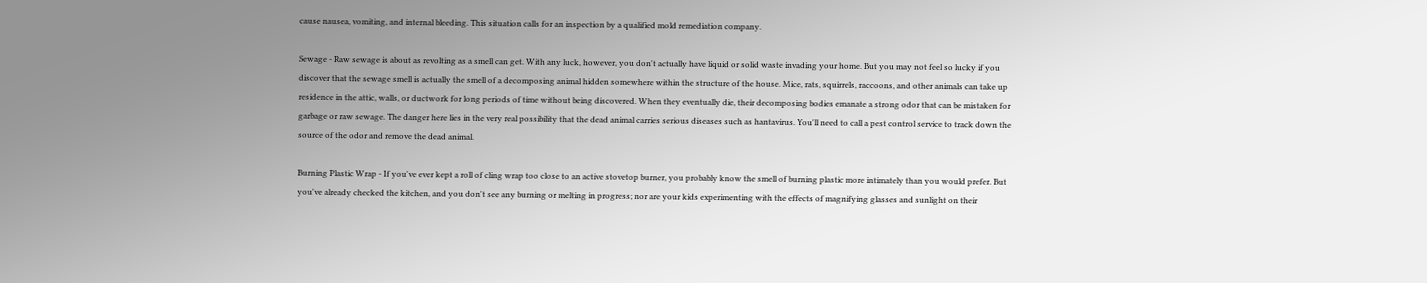cause nausea, vomiting, and internal bleeding. This situation calls for an inspection by a qualified mold remediation company.

Sewage - Raw sewage is about as revolting as a smell can get. With any luck, however, you don't actually have liquid or solid waste invading your home. But you may not feel so lucky if you discover that the sewage smell is actually the smell of a decomposing animal hidden somewhere within the structure of the house. Mice, rats, squirrels, raccoons, and other animals can take up residence in the attic, walls, or ductwork for long periods of time without being discovered. When they eventually die, their decomposing bodies emanate a strong odor that can be mistaken for garbage or raw sewage. The danger here lies in the very real possibility that the dead animal carries serious diseases such as hantavirus. You'll need to call a pest control service to track down the source of the odor and remove the dead animal.

Burning Plastic Wrap - If you've ever kept a roll of cling wrap too close to an active stovetop burner, you probably know the smell of burning plastic more intimately than you would prefer. But you've already checked the kitchen, and you don't see any burning or melting in progress; nor are your kids experimenting with the effects of magnifying glasses and sunlight on their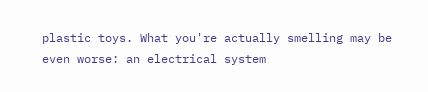plastic toys. What you're actually smelling may be even worse: an electrical system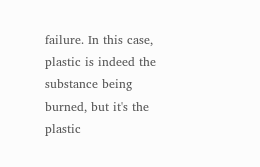failure. In this case, plastic is indeed the substance being burned, but it's the plastic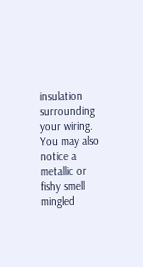insulation surrounding your wiring. You may also notice a metallic or fishy smell mingled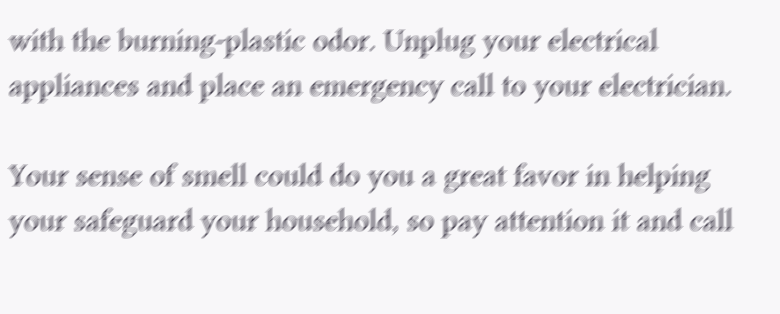with the burning-plastic odor. Unplug your electrical appliances and place an emergency call to your electrician.

Your sense of smell could do you a great favor in helping your safeguard your household, so pay attention it and call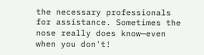the necessary professionals for assistance. Sometimes the nose really does know—even when you don't!